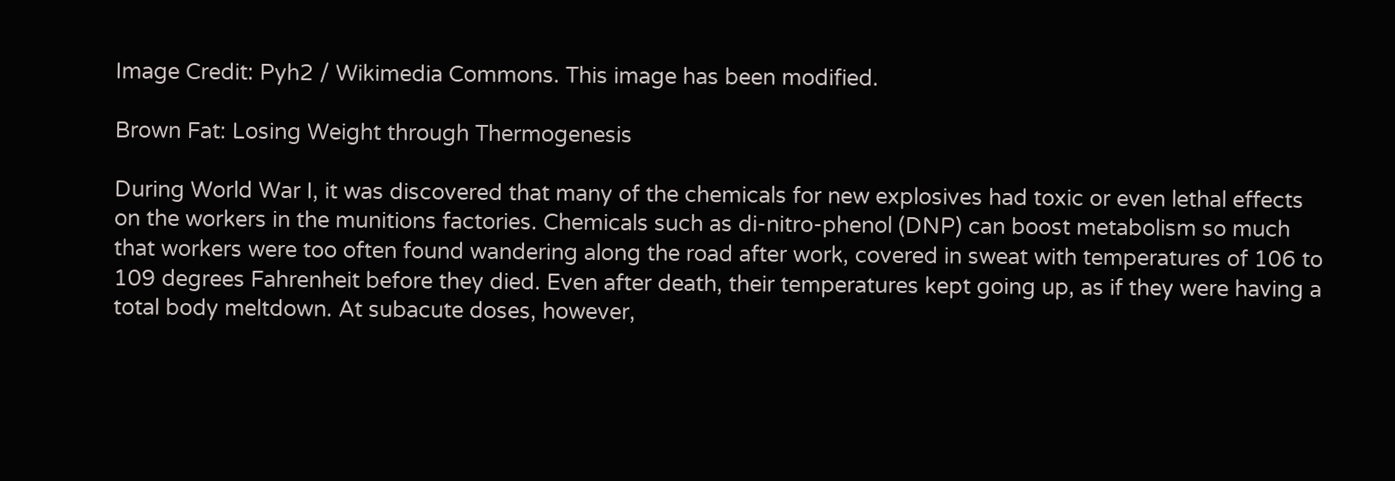Image Credit: Pyh2 / Wikimedia Commons. This image has been modified.

Brown Fat: Losing Weight through Thermogenesis

During World War I, it was discovered that many of the chemicals for new explosives had toxic or even lethal effects on the workers in the munitions factories. Chemicals such as di-nitro-phenol (DNP) can boost metabolism so much that workers were too often found wandering along the road after work, covered in sweat with temperatures of 106 to 109 degrees Fahrenheit before they died. Even after death, their temperatures kept going up, as if they were having a total body meltdown. At subacute doses, however,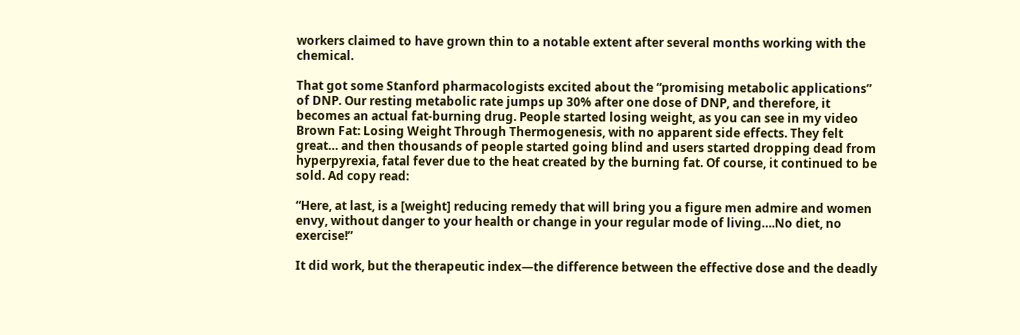workers claimed to have grown thin to a notable extent after several months working with the chemical.

That got some Stanford pharmacologists excited about the “promising metabolic applications” of DNP. Our resting metabolic rate jumps up 30% after one dose of DNP, and therefore, it becomes an actual fat-burning drug. People started losing weight, as you can see in my video Brown Fat: Losing Weight Through Thermogenesis, with no apparent side effects. They felt great… and then thousands of people started going blind and users started dropping dead from hyperpyrexia, fatal fever due to the heat created by the burning fat. Of course, it continued to be sold. Ad copy read:

“Here, at last, is a [weight] reducing remedy that will bring you a figure men admire and women envy, without danger to your health or change in your regular mode of living….No diet, no exercise!”

It did work, but the therapeutic index—the difference between the effective dose and the deadly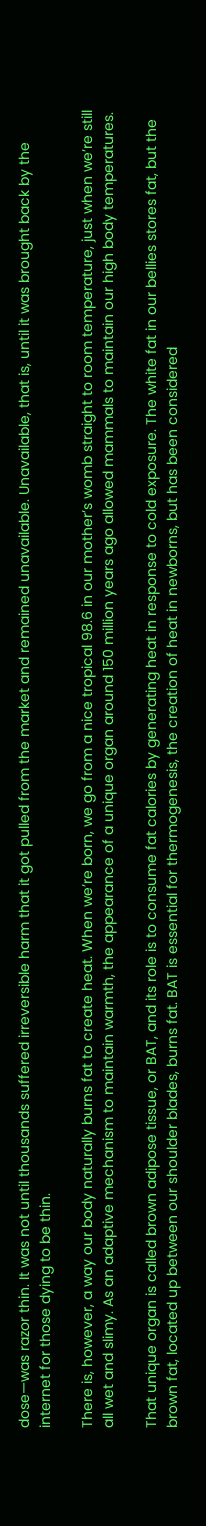dose—was razor thin. It was not until thousands suffered irreversible harm that it got pulled from the market and remained unavailable. Unavailable, that is, until it was brought back by the internet for those dying to be thin.

There is, however, a way our body naturally burns fat to create heat. When we’re born, we go from a nice tropical 98.6 in our mother’s womb straight to room temperature, just when we’re still all wet and slimy. As an adaptive mechanism to maintain warmth, the appearance of a unique organ around 150 million years ago allowed mammals to maintain our high body temperatures.

That unique organ is called brown adipose tissue, or BAT, and its role is to consume fat calories by generating heat in response to cold exposure. The white fat in our bellies stores fat, but the brown fat, located up between our shoulder blades, burns fat. BAT is essential for thermogenesis, the creation of heat in newborns, but has been considered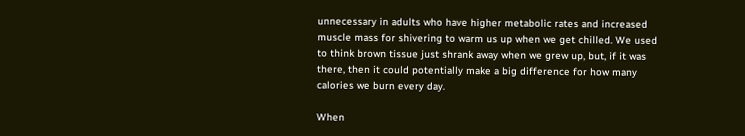unnecessary in adults who have higher metabolic rates and increased muscle mass for shivering to warm us up when we get chilled. We used to think brown tissue just shrank away when we grew up, but, if it was there, then it could potentially make a big difference for how many calories we burn every day.

When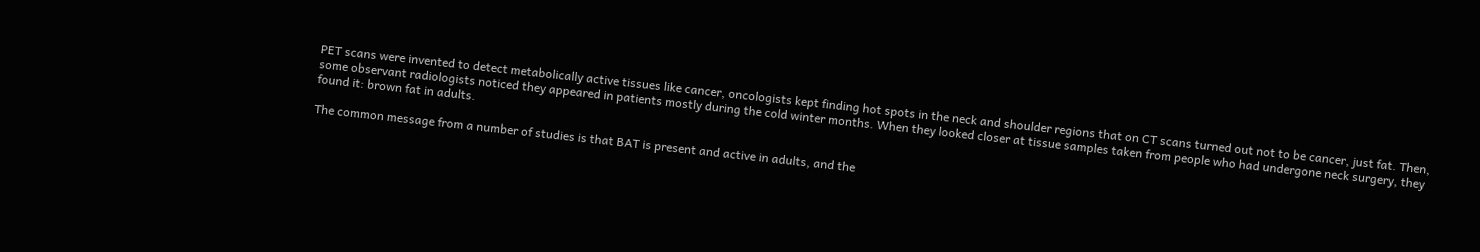PET scans were invented to detect metabolically active tissues like cancer, oncologists kept finding hot spots in the neck and shoulder regions that on CT scans turned out not to be cancer, just fat. Then, some observant radiologists noticed they appeared in patients mostly during the cold winter months. When they looked closer at tissue samples taken from people who had undergone neck surgery, they found it: brown fat in adults.

The common message from a number of studies is that BAT is present and active in adults, and the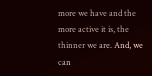more we have and the more active it is, the thinner we are. And, we can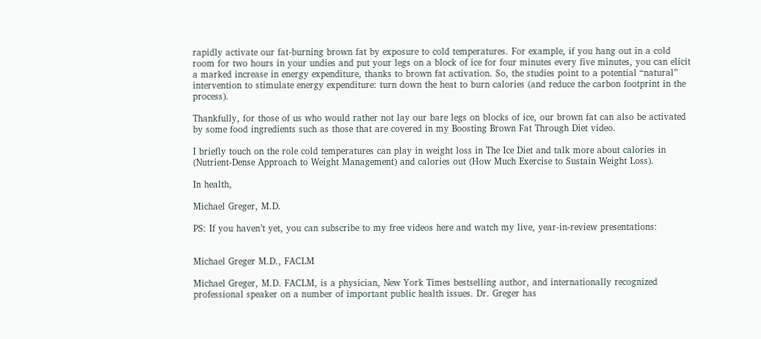rapidly activate our fat-burning brown fat by exposure to cold temperatures. For example, if you hang out in a cold room for two hours in your undies and put your legs on a block of ice for four minutes every five minutes, you can elicit a marked increase in energy expenditure, thanks to brown fat activation. So, the studies point to a potential “natural” intervention to stimulate energy expenditure: turn down the heat to burn calories (and reduce the carbon footprint in the process).

Thankfully, for those of us who would rather not lay our bare legs on blocks of ice, our brown fat can also be activated by some food ingredients such as those that are covered in my Boosting Brown Fat Through Diet video.

I briefly touch on the role cold temperatures can play in weight loss in The Ice Diet and talk more about calories in (Nutrient-Dense Approach to Weight Management) and calories out (How Much Exercise to Sustain Weight Loss).

In health,

Michael Greger, M.D.

PS: If you haven’t yet, you can subscribe to my free videos here and watch my live, year-in-review presentations:


Michael Greger M.D., FACLM

Michael Greger, M.D. FACLM, is a physician, New York Times bestselling author, and internationally recognized professional speaker on a number of important public health issues. Dr. Greger has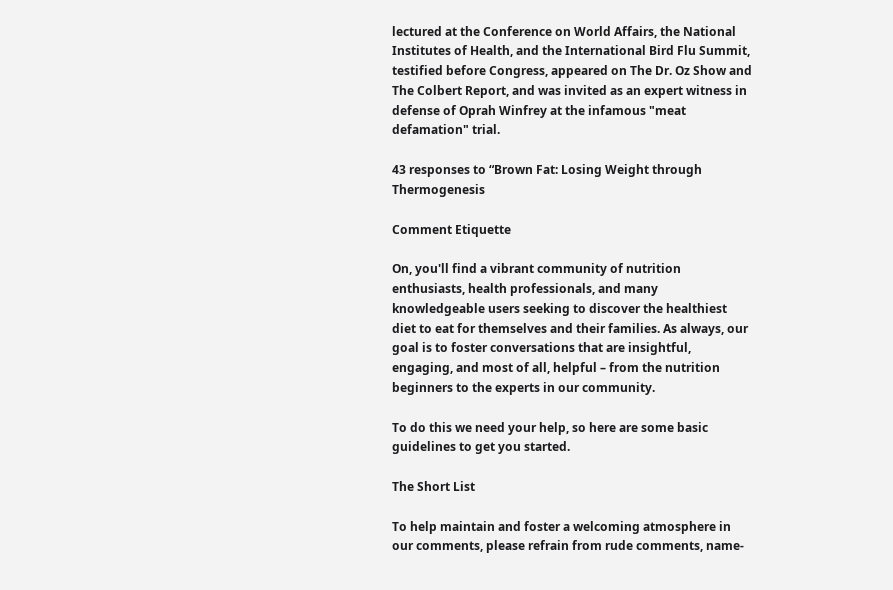lectured at the Conference on World Affairs, the National Institutes of Health, and the International Bird Flu Summit, testified before Congress, appeared on The Dr. Oz Show and The Colbert Report, and was invited as an expert witness in defense of Oprah Winfrey at the infamous "meat defamation" trial.

43 responses to “Brown Fat: Losing Weight through Thermogenesis

Comment Etiquette

On, you'll find a vibrant community of nutrition enthusiasts, health professionals, and many knowledgeable users seeking to discover the healthiest diet to eat for themselves and their families. As always, our goal is to foster conversations that are insightful, engaging, and most of all, helpful – from the nutrition beginners to the experts in our community.

To do this we need your help, so here are some basic guidelines to get you started.

The Short List

To help maintain and foster a welcoming atmosphere in our comments, please refrain from rude comments, name-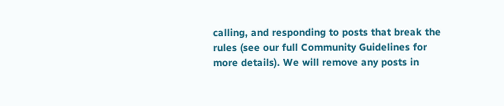calling, and responding to posts that break the rules (see our full Community Guidelines for more details). We will remove any posts in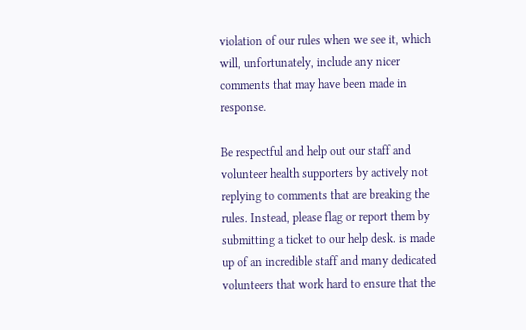violation of our rules when we see it, which will, unfortunately, include any nicer comments that may have been made in response.

Be respectful and help out our staff and volunteer health supporters by actively not replying to comments that are breaking the rules. Instead, please flag or report them by submitting a ticket to our help desk. is made up of an incredible staff and many dedicated volunteers that work hard to ensure that the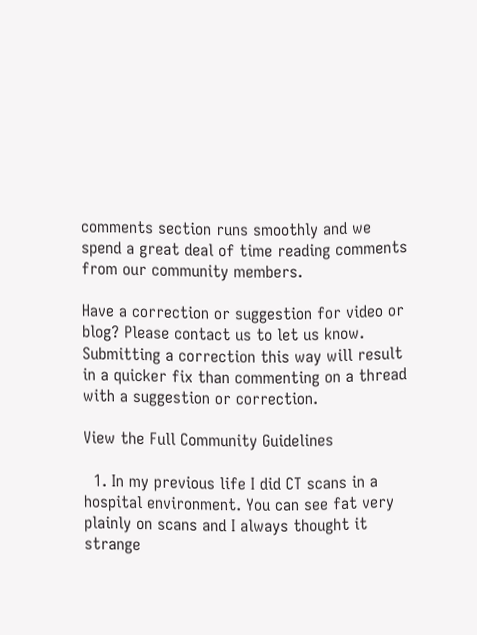comments section runs smoothly and we spend a great deal of time reading comments from our community members.

Have a correction or suggestion for video or blog? Please contact us to let us know. Submitting a correction this way will result in a quicker fix than commenting on a thread with a suggestion or correction.

View the Full Community Guidelines

  1. In my previous life I did CT scans in a hospital environment. You can see fat very plainly on scans and I always thought it strange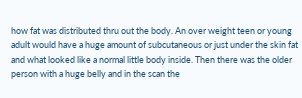how fat was distributed thru out the body. An over weight teen or young adult would have a huge amount of subcutaneous or just under the skin fat and what looked like a normal little body inside. Then there was the older person with a huge belly and in the scan the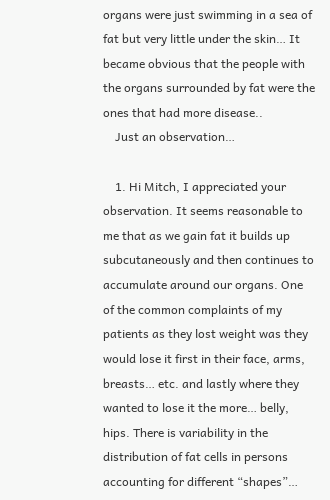organs were just swimming in a sea of fat but very little under the skin… It became obvious that the people with the organs surrounded by fat were the ones that had more disease..
    Just an observation…

    1. Hi Mitch, I appreciated your observation. It seems reasonable to me that as we gain fat it builds up subcutaneously and then continues to accumulate around our organs. One of the common complaints of my patients as they lost weight was they would lose it first in their face, arms, breasts… etc. and lastly where they wanted to lose it the more… belly, hips. There is variability in the distribution of fat cells in persons accounting for different “shapes”…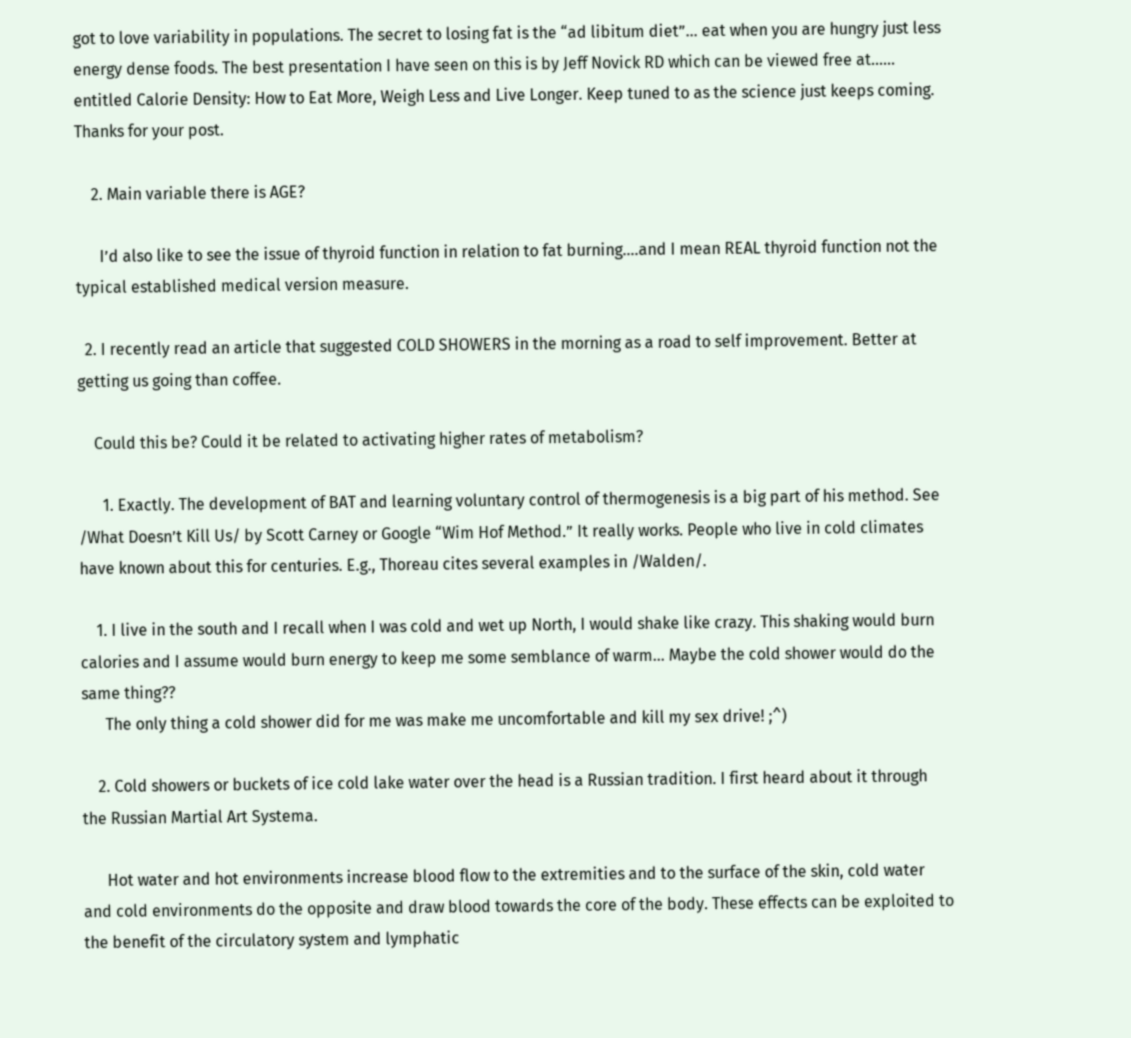got to love variability in populations. The secret to losing fat is the “ad libitum diet”… eat when you are hungry just less energy dense foods. The best presentation I have seen on this is by Jeff Novick RD which can be viewed free at…… entitled Calorie Density: How to Eat More, Weigh Less and Live Longer. Keep tuned to as the science just keeps coming. Thanks for your post.

    2. Main variable there is AGE?

      I’d also like to see the issue of thyroid function in relation to fat burning….and I mean REAL thyroid function not the typical established medical version measure.

  2. I recently read an article that suggested COLD SHOWERS in the morning as a road to self improvement. Better at getting us going than coffee.

    Could this be? Could it be related to activating higher rates of metabolism?

      1. Exactly. The development of BAT and learning voluntary control of thermogenesis is a big part of his method. See /What Doesn’t Kill Us/ by Scott Carney or Google “Wim Hof Method.” It really works. People who live in cold climates have known about this for centuries. E.g., Thoreau cites several examples in /Walden/.

    1. I live in the south and I recall when I was cold and wet up North, I would shake like crazy. This shaking would burn calories and I assume would burn energy to keep me some semblance of warm… Maybe the cold shower would do the same thing??
      The only thing a cold shower did for me was make me uncomfortable and kill my sex drive! ;^)

    2. Cold showers or buckets of ice cold lake water over the head is a Russian tradition. I first heard about it through the Russian Martial Art Systema.

      Hot water and hot environments increase blood flow to the extremities and to the surface of the skin, cold water and cold environments do the opposite and draw blood towards the core of the body. These effects can be exploited to the benefit of the circulatory system and lymphatic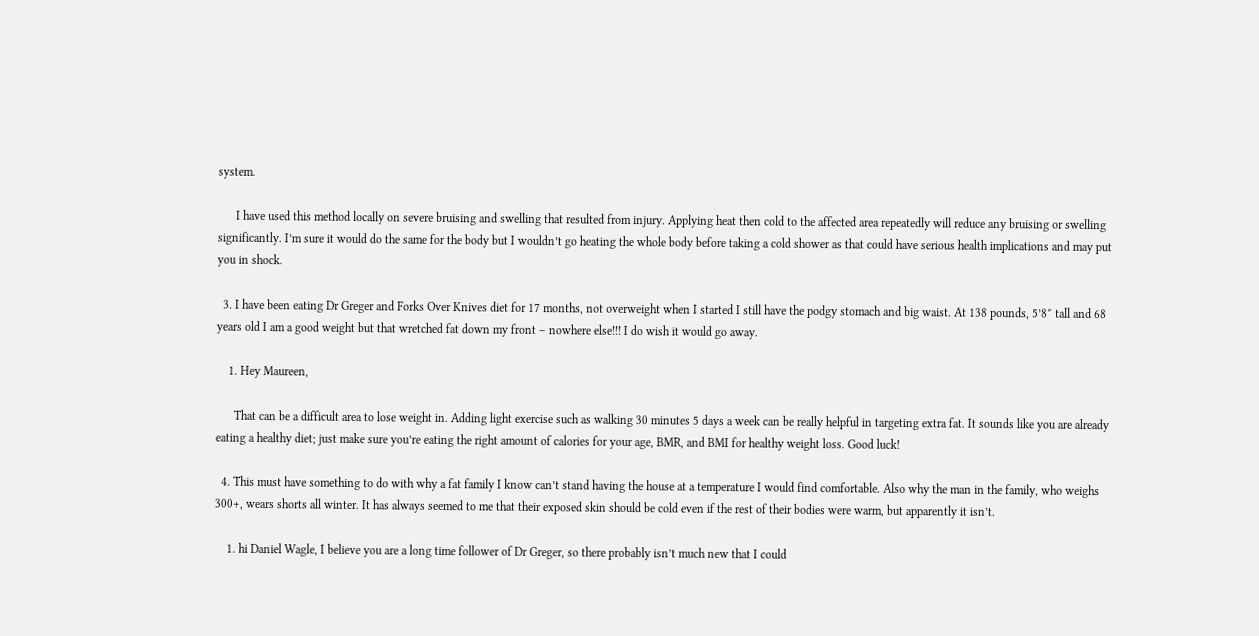system.

      I have used this method locally on severe bruising and swelling that resulted from injury. Applying heat then cold to the affected area repeatedly will reduce any bruising or swelling significantly. I’m sure it would do the same for the body but I wouldn’t go heating the whole body before taking a cold shower as that could have serious health implications and may put you in shock.

  3. I have been eating Dr Greger and Forks Over Knives diet for 17 months, not overweight when I started I still have the podgy stomach and big waist. At 138 pounds, 5’8″ tall and 68 years old I am a good weight but that wretched fat down my front – nowhere else!!! I do wish it would go away.

    1. Hey Maureen,

      That can be a difficult area to lose weight in. Adding light exercise such as walking 30 minutes 5 days a week can be really helpful in targeting extra fat. It sounds like you are already eating a healthy diet; just make sure you’re eating the right amount of calories for your age, BMR, and BMI for healthy weight loss. Good luck!

  4. This must have something to do with why a fat family I know can’t stand having the house at a temperature I would find comfortable. Also why the man in the family, who weighs 300+, wears shorts all winter. It has always seemed to me that their exposed skin should be cold even if the rest of their bodies were warm, but apparently it isn’t.

    1. hi Daniel Wagle, I believe you are a long time follower of Dr Greger, so there probably isn’t much new that I could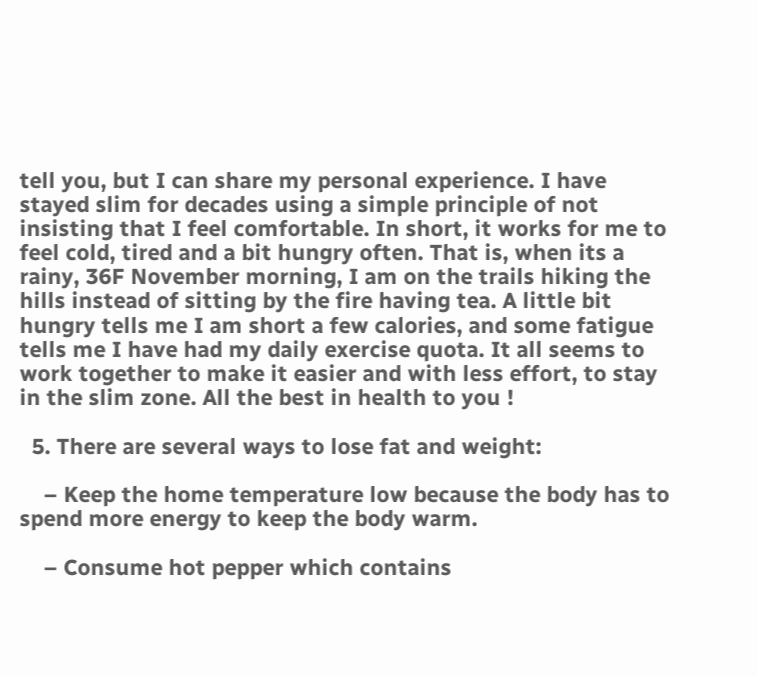tell you, but I can share my personal experience. I have stayed slim for decades using a simple principle of not insisting that I feel comfortable. In short, it works for me to feel cold, tired and a bit hungry often. That is, when its a rainy, 36F November morning, I am on the trails hiking the hills instead of sitting by the fire having tea. A little bit hungry tells me I am short a few calories, and some fatigue tells me I have had my daily exercise quota. It all seems to work together to make it easier and with less effort, to stay in the slim zone. All the best in health to you !

  5. There are several ways to lose fat and weight:

    – Keep the home temperature low because the body has to spend more energy to keep the body warm.

    – Consume hot pepper which contains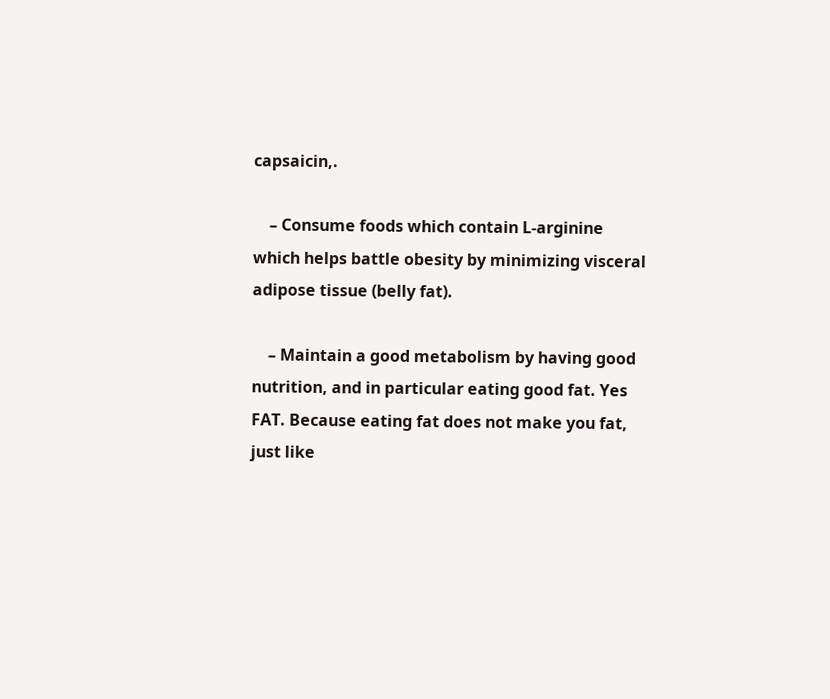capsaicin,.

    – Consume foods which contain L-arginine which helps battle obesity by minimizing visceral adipose tissue (belly fat).

    – Maintain a good metabolism by having good nutrition, and in particular eating good fat. Yes FAT. Because eating fat does not make you fat, just like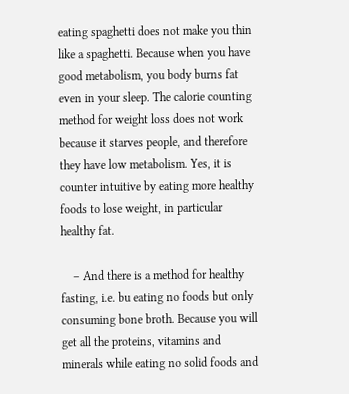eating spaghetti does not make you thin like a spaghetti. Because when you have good metabolism, you body burns fat even in your sleep. The calorie counting method for weight loss does not work because it starves people, and therefore they have low metabolism. Yes, it is counter intuitive by eating more healthy foods to lose weight, in particular healthy fat.

    – And there is a method for healthy fasting, i.e. bu eating no foods but only consuming bone broth. Because you will get all the proteins, vitamins and minerals while eating no solid foods and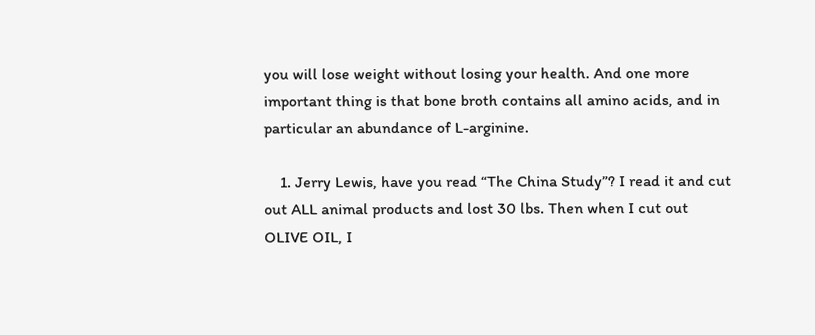you will lose weight without losing your health. And one more important thing is that bone broth contains all amino acids, and in particular an abundance of L-arginine.

    1. Jerry Lewis, have you read “The China Study”? I read it and cut out ALL animal products and lost 30 lbs. Then when I cut out OLIVE OIL, I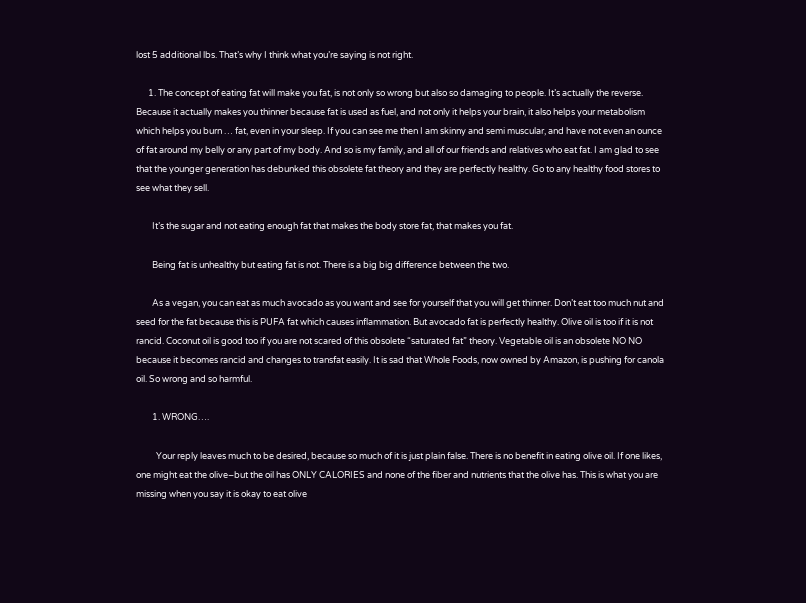lost 5 additional lbs. That’s why I think what you’re saying is not right.

      1. The concept of eating fat will make you fat, is not only so wrong but also so damaging to people. It’s actually the reverse. Because it actually makes you thinner because fat is used as fuel, and not only it helps your brain, it also helps your metabolism which helps you burn … fat, even in your sleep. If you can see me then I am skinny and semi muscular, and have not even an ounce of fat around my belly or any part of my body. And so is my family, and all of our friends and relatives who eat fat. I am glad to see that the younger generation has debunked this obsolete fat theory and they are perfectly healthy. Go to any healthy food stores to see what they sell.

        It’s the sugar and not eating enough fat that makes the body store fat, that makes you fat.

        Being fat is unhealthy but eating fat is not. There is a big big difference between the two.

        As a vegan, you can eat as much avocado as you want and see for yourself that you will get thinner. Don’t eat too much nut and seed for the fat because this is PUFA fat which causes inflammation. But avocado fat is perfectly healthy. Olive oil is too if it is not rancid. Coconut oil is good too if you are not scared of this obsolete “saturated fat” theory. Vegetable oil is an obsolete NO NO because it becomes rancid and changes to transfat easily. It is sad that Whole Foods, now owned by Amazon, is pushing for canola oil. So wrong and so harmful.

        1. WRONG….

          Your reply leaves much to be desired, because so much of it is just plain false. There is no benefit in eating olive oil. If one likes, one might eat the olive–but the oil has ONLY CALORIES and none of the fiber and nutrients that the olive has. This is what you are missing when you say it is okay to eat olive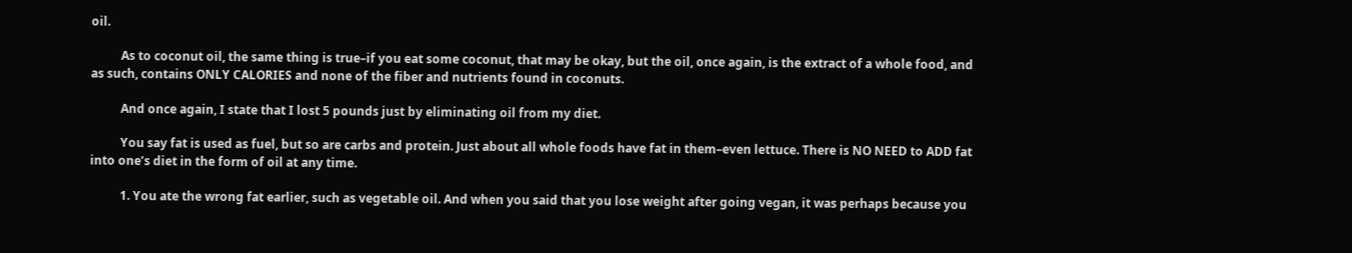oil.

          As to coconut oil, the same thing is true–if you eat some coconut, that may be okay, but the oil, once again, is the extract of a whole food, and as such, contains ONLY CALORIES and none of the fiber and nutrients found in coconuts.

          And once again, I state that I lost 5 pounds just by eliminating oil from my diet.

          You say fat is used as fuel, but so are carbs and protein. Just about all whole foods have fat in them–even lettuce. There is NO NEED to ADD fat into one’s diet in the form of oil at any time.

          1. You ate the wrong fat earlier, such as vegetable oil. And when you said that you lose weight after going vegan, it was perhaps because you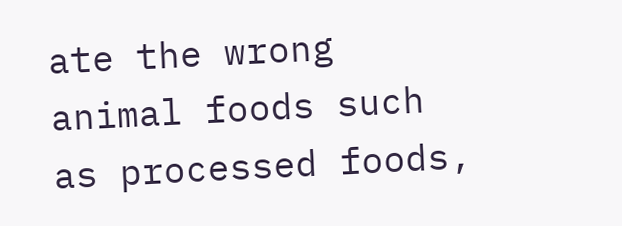ate the wrong animal foods such as processed foods,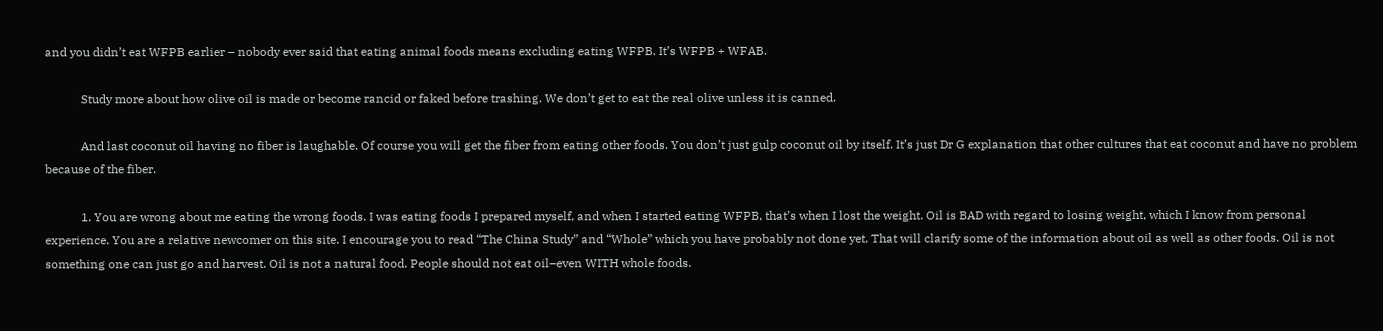and you didn’t eat WFPB earlier – nobody ever said that eating animal foods means excluding eating WFPB. It’s WFPB + WFAB.

            Study more about how olive oil is made or become rancid or faked before trashing. We don’t get to eat the real olive unless it is canned.

            And last coconut oil having no fiber is laughable. Of course you will get the fiber from eating other foods. You don’t just gulp coconut oil by itself. It’s just Dr G explanation that other cultures that eat coconut and have no problem because of the fiber.

            1. You are wrong about me eating the wrong foods. I was eating foods I prepared myself, and when I started eating WFPB, that’s when I lost the weight. Oil is BAD with regard to losing weight, which I know from personal experience. You are a relative newcomer on this site. I encourage you to read “The China Study” and “Whole” which you have probably not done yet. That will clarify some of the information about oil as well as other foods. Oil is not something one can just go and harvest. Oil is not a natural food. People should not eat oil–even WITH whole foods.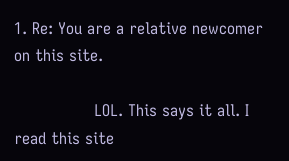1. Re: You are a relative newcomer on this site.

                LOL. This says it all. I read this site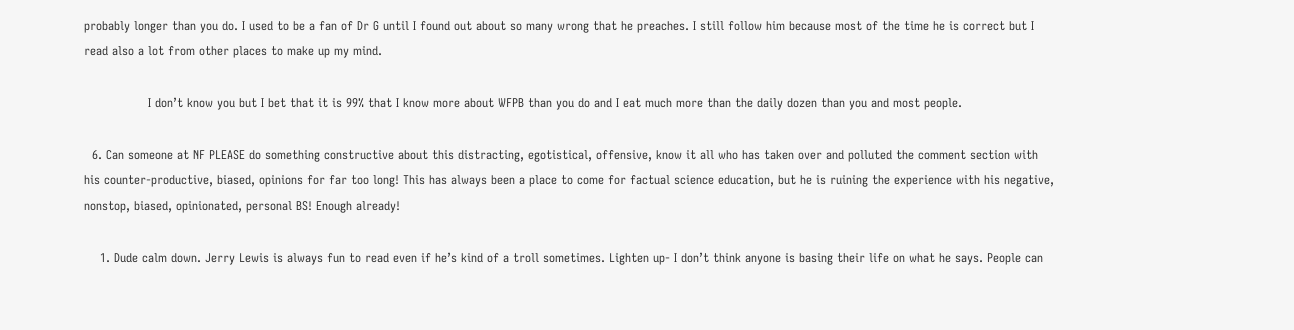probably longer than you do. I used to be a fan of Dr G until I found out about so many wrong that he preaches. I still follow him because most of the time he is correct but I read also a lot from other places to make up my mind.

                I don’t know you but I bet that it is 99% that I know more about WFPB than you do and I eat much more than the daily dozen than you and most people.

  6. Can someone at NF PLEASE do something constructive about this distracting, egotistical, offensive, know it all who has taken over and polluted the comment section with his counter-productive, biased, opinions for far too long! This has always been a place to come for factual science education, but he is ruining the experience with his negative, nonstop, biased, opinionated, personal BS! Enough already!

    1. Dude calm down. Jerry Lewis is always fun to read even if he’s kind of a troll sometimes. Lighten up- I don’t think anyone is basing their life on what he says. People can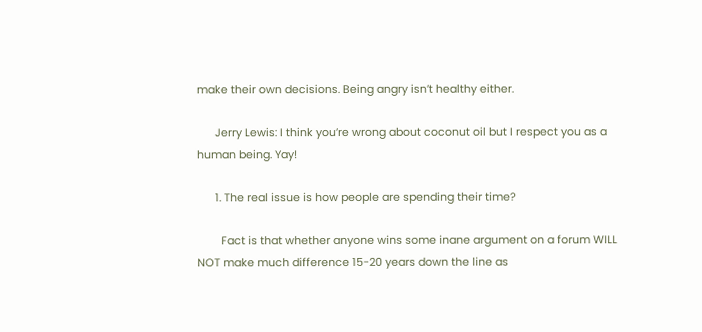make their own decisions. Being angry isn’t healthy either.

      Jerry Lewis: I think you’re wrong about coconut oil but I respect you as a human being. Yay!

      1. The real issue is how people are spending their time?

        Fact is that whether anyone wins some inane argument on a forum WILL NOT make much difference 15-20 years down the line as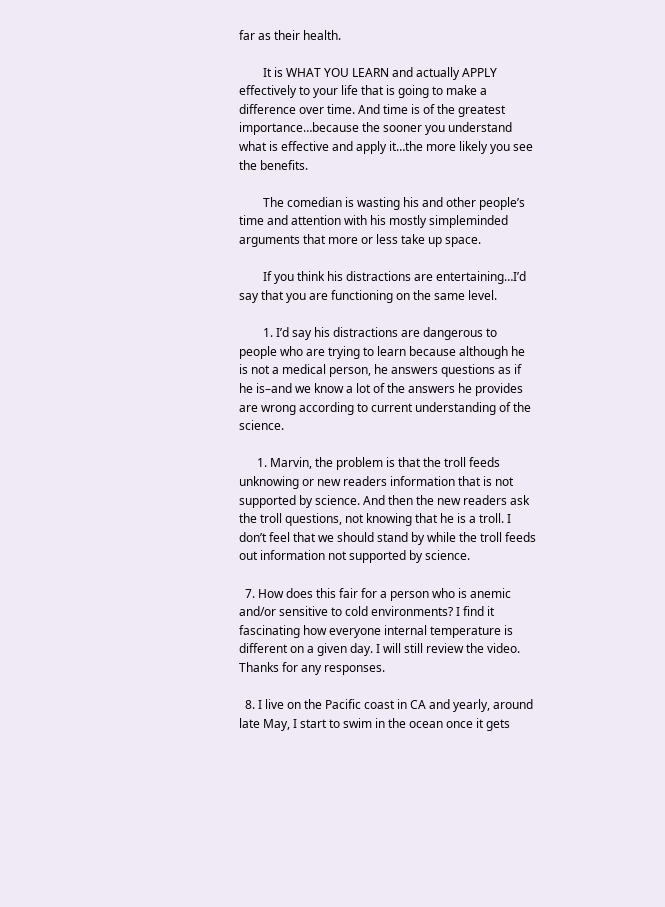far as their health.

        It is WHAT YOU LEARN and actually APPLY effectively to your life that is going to make a difference over time. And time is of the greatest importance…because the sooner you understand what is effective and apply it…the more likely you see the benefits.

        The comedian is wasting his and other people’s time and attention with his mostly simpleminded arguments that more or less take up space.

        If you think his distractions are entertaining…I’d say that you are functioning on the same level.

        1. I’d say his distractions are dangerous to people who are trying to learn because although he is not a medical person, he answers questions as if he is–and we know a lot of the answers he provides are wrong according to current understanding of the science.

      1. Marvin, the problem is that the troll feeds unknowing or new readers information that is not supported by science. And then the new readers ask the troll questions, not knowing that he is a troll. I don’t feel that we should stand by while the troll feeds out information not supported by science.

  7. How does this fair for a person who is anemic and/or sensitive to cold environments? I find it fascinating how everyone internal temperature is different on a given day. I will still review the video. Thanks for any responses.

  8. I live on the Pacific coast in CA and yearly, around late May, I start to swim in the ocean once it gets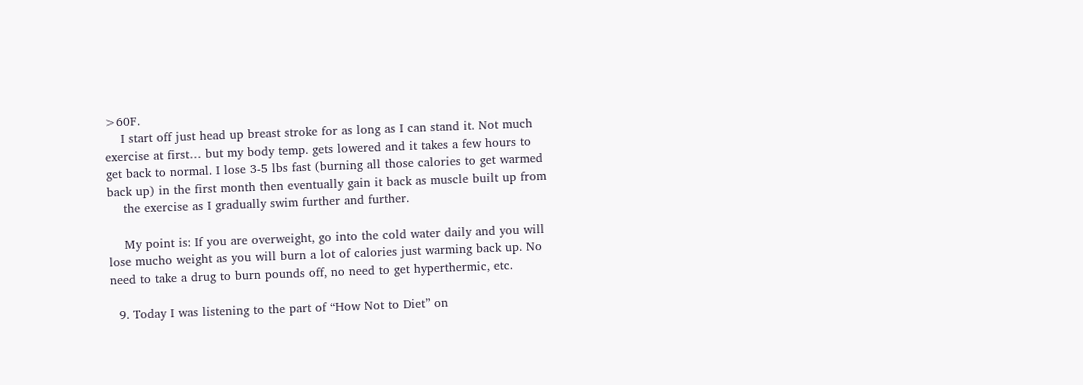>60F.
    I start off just head up breast stroke for as long as I can stand it. Not much exercise at first… but my body temp. gets lowered and it takes a few hours to get back to normal. I lose 3-5 lbs fast (burning all those calories to get warmed back up) in the first month then eventually gain it back as muscle built up from
    the exercise as I gradually swim further and further.

    My point is: If you are overweight, go into the cold water daily and you will lose mucho weight as you will burn a lot of calories just warming back up. No need to take a drug to burn pounds off, no need to get hyperthermic, etc.

  9. Today I was listening to the part of “How Not to Diet” on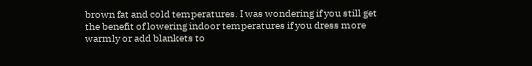brown fat and cold temperatures. I was wondering if you still get the benefit of lowering indoor temperatures if you dress more warmly or add blankets to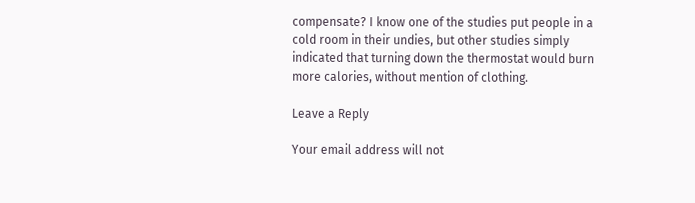compensate? I know one of the studies put people in a cold room in their undies, but other studies simply indicated that turning down the thermostat would burn more calories, without mention of clothing.

Leave a Reply

Your email address will not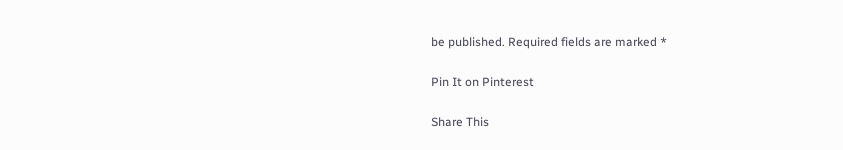be published. Required fields are marked *

Pin It on Pinterest

Share This